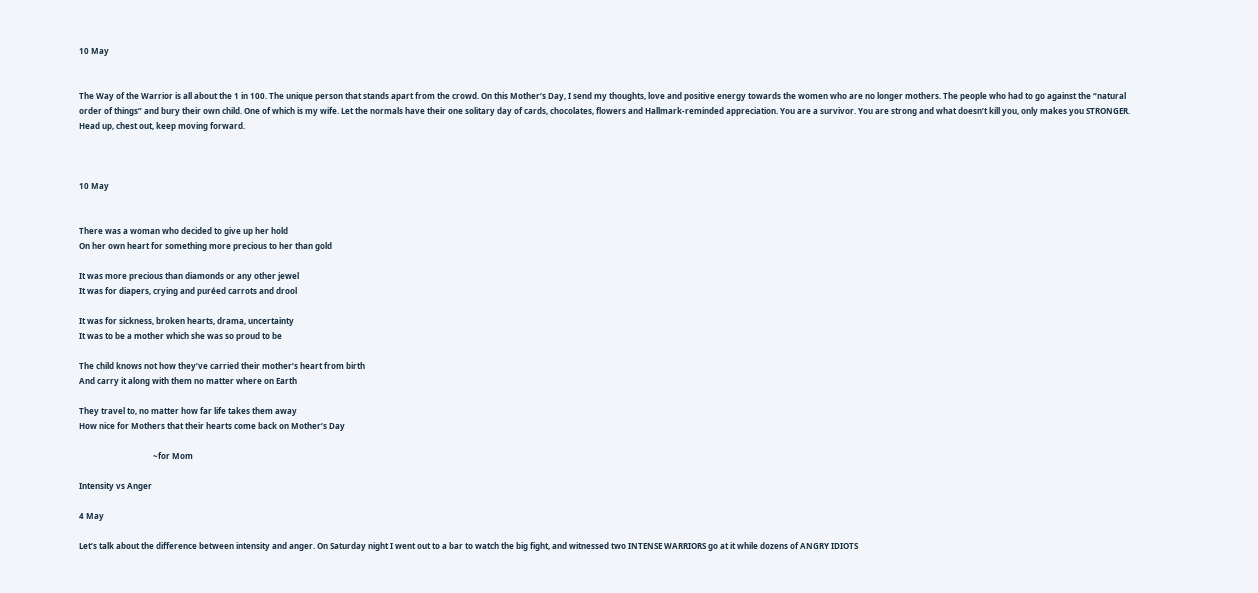10 May


The Way of the Warrior is all about the 1 in 100. The unique person that stands apart from the crowd. On this Mother’s Day, I send my thoughts, love and positive energy towards the women who are no longer mothers. The people who had to go against the “natural order of things” and bury their own child. One of which is my wife. Let the normals have their one solitary day of cards, chocolates, flowers and Hallmark-reminded appreciation. You are a survivor. You are strong and what doesn’t kill you, only makes you STRONGER. Head up, chest out, keep moving forward.



10 May


There was a woman who decided to give up her hold
On her own heart for something more precious to her than gold

It was more precious than diamonds or any other jewel
It was for diapers, crying and puréed carrots and drool

It was for sickness, broken hearts, drama, uncertainty
It was to be a mother which she was so proud to be

The child knows not how they’ve carried their mother’s heart from birth
And carry it along with them no matter where on Earth

They travel to, no matter how far life takes them away
How nice for Mothers that their hearts come back on Mother’s Day

                                     ~for Mom

Intensity vs Anger

4 May

Let’s talk about the difference between intensity and anger. On Saturday night I went out to a bar to watch the big fight, and witnessed two INTENSE WARRIORS go at it while dozens of ANGRY IDIOTS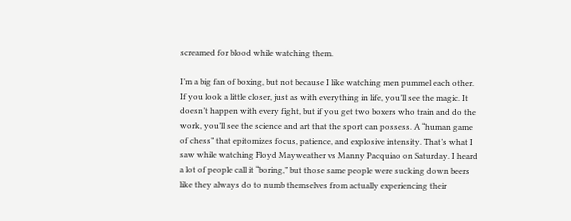screamed for blood while watching them.

I’m a big fan of boxing, but not because I like watching men pummel each other. If you look a little closer, just as with everything in life, you’ll see the magic. It doesn’t happen with every fight, but if you get two boxers who train and do the work, you’ll see the science and art that the sport can possess. A “human game of chess” that epitomizes focus, patience, and explosive intensity. That’s what I saw while watching Floyd Mayweather vs Manny Pacquiao on Saturday. I heard a lot of people call it “boring,” but those same people were sucking down beers like they always do to numb themselves from actually experiencing their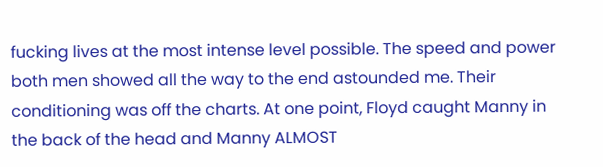fucking lives at the most intense level possible. The speed and power both men showed all the way to the end astounded me. Their conditioning was off the charts. At one point, Floyd caught Manny in the back of the head and Manny ALMOST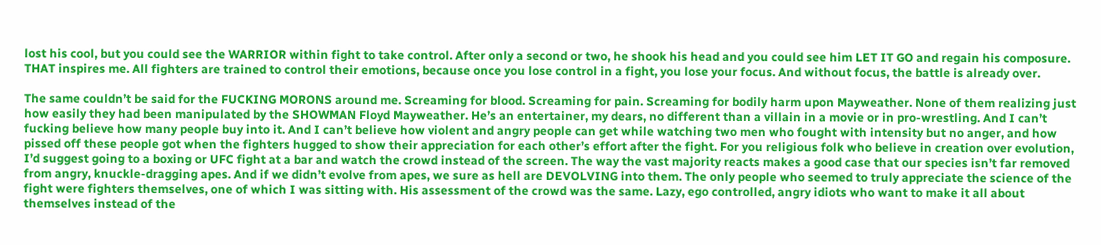lost his cool, but you could see the WARRIOR within fight to take control. After only a second or two, he shook his head and you could see him LET IT GO and regain his composure. THAT inspires me. All fighters are trained to control their emotions, because once you lose control in a fight, you lose your focus. And without focus, the battle is already over.

The same couldn’t be said for the FUCKING MORONS around me. Screaming for blood. Screaming for pain. Screaming for bodily harm upon Mayweather. None of them realizing just how easily they had been manipulated by the SHOWMAN Floyd Mayweather. He’s an entertainer, my dears, no different than a villain in a movie or in pro-wrestling. And I can’t fucking believe how many people buy into it. And I can’t believe how violent and angry people can get while watching two men who fought with intensity but no anger, and how pissed off these people got when the fighters hugged to show their appreciation for each other’s effort after the fight. For you religious folk who believe in creation over evolution, I’d suggest going to a boxing or UFC fight at a bar and watch the crowd instead of the screen. The way the vast majority reacts makes a good case that our species isn’t far removed from angry, knuckle-dragging apes. And if we didn’t evolve from apes, we sure as hell are DEVOLVING into them. The only people who seemed to truly appreciate the science of the fight were fighters themselves, one of which I was sitting with. His assessment of the crowd was the same. Lazy, ego controlled, angry idiots who want to make it all about themselves instead of the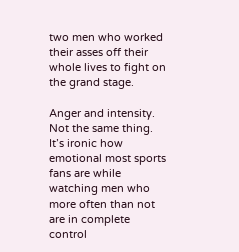two men who worked their asses off their whole lives to fight on the grand stage.

Anger and intensity. Not the same thing. It’s ironic how emotional most sports fans are while watching men who more often than not are in complete control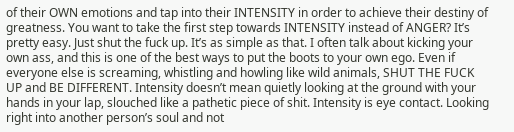of their OWN emotions and tap into their INTENSITY in order to achieve their destiny of greatness. You want to take the first step towards INTENSITY instead of ANGER? It’s pretty easy. Just shut the fuck up. It’s as simple as that. I often talk about kicking your own ass, and this is one of the best ways to put the boots to your own ego. Even if everyone else is screaming, whistling and howling like wild animals, SHUT THE FUCK UP and BE DIFFERENT. Intensity doesn’t mean quietly looking at the ground with your hands in your lap, slouched like a pathetic piece of shit. Intensity is eye contact. Looking right into another person’s soul and not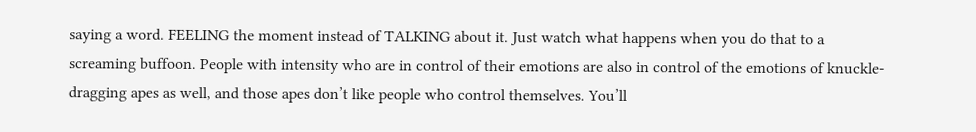saying a word. FEELING the moment instead of TALKING about it. Just watch what happens when you do that to a screaming buffoon. People with intensity who are in control of their emotions are also in control of the emotions of knuckle-dragging apes as well, and those apes don’t like people who control themselves. You’ll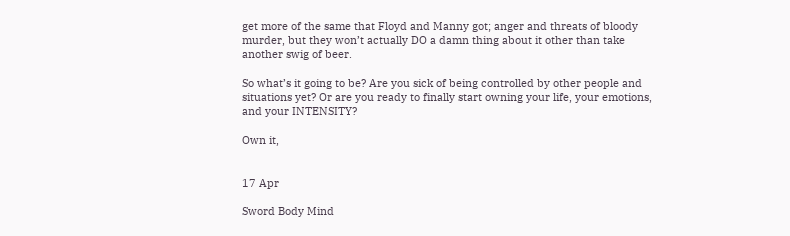get more of the same that Floyd and Manny got; anger and threats of bloody murder, but they won’t actually DO a damn thing about it other than take another swig of beer.

So what’s it going to be? Are you sick of being controlled by other people and situations yet? Or are you ready to finally start owning your life, your emotions, and your INTENSITY?

Own it,


17 Apr

Sword Body Mind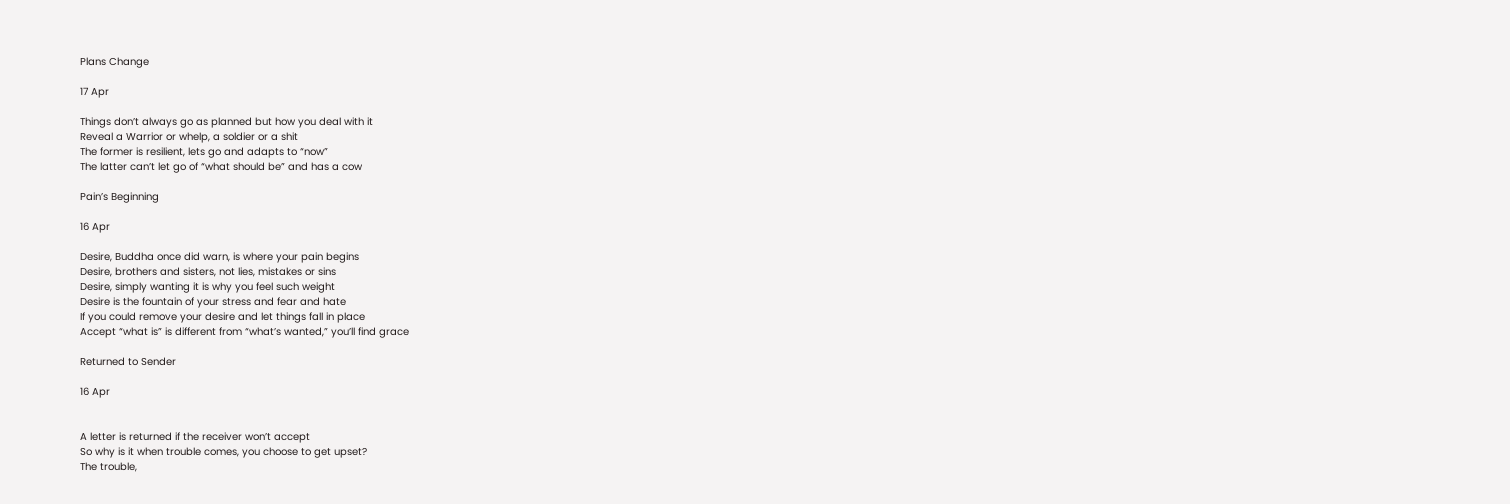Plans Change

17 Apr

Things don’t always go as planned but how you deal with it
Reveal a Warrior or whelp, a soldier or a shit
The former is resilient, lets go and adapts to “now”
The latter can’t let go of “what should be” and has a cow

Pain’s Beginning

16 Apr

Desire, Buddha once did warn, is where your pain begins
Desire, brothers and sisters, not lies, mistakes or sins
Desire, simply wanting it is why you feel such weight
Desire is the fountain of your stress and fear and hate
If you could remove your desire and let things fall in place
Accept “what is” is different from “what’s wanted,” you’ll find grace

Returned to Sender

16 Apr


A letter is returned if the receiver won’t accept
So why is it when trouble comes, you choose to get upset?
The trouble,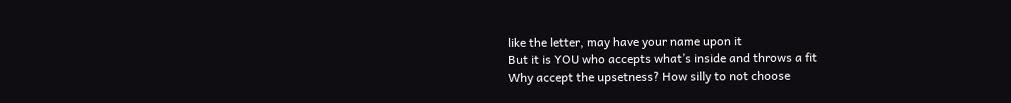like the letter, may have your name upon it
But it is YOU who accepts what’s inside and throws a fit
Why accept the upsetness? How silly to not choose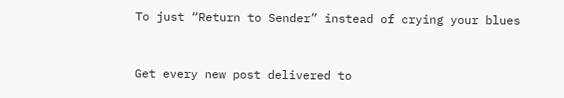To just “Return to Sender” instead of crying your blues


Get every new post delivered to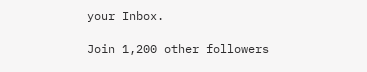your Inbox.

Join 1,200 other followers